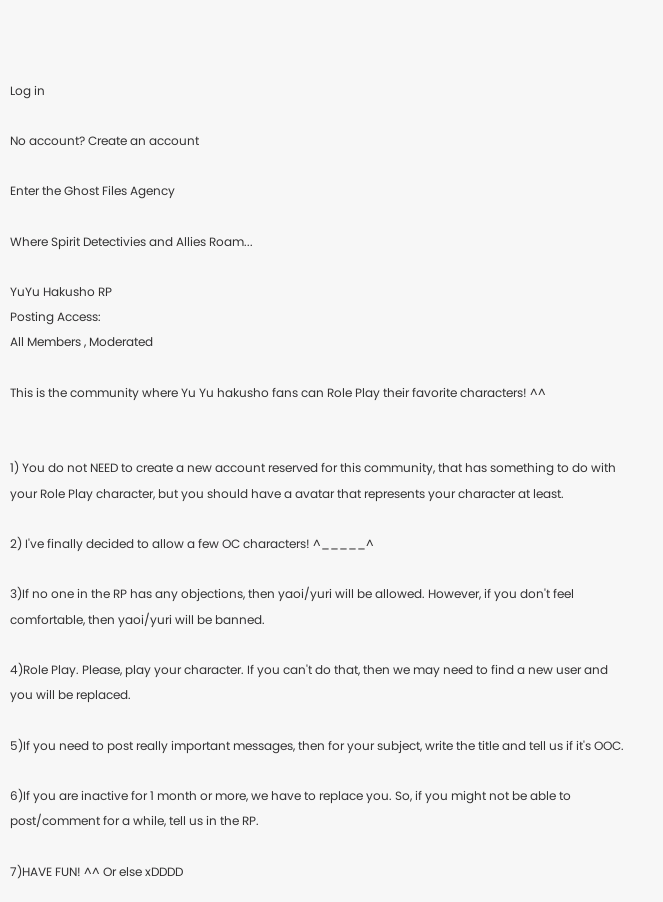Log in

No account? Create an account

Enter the Ghost Files Agency

Where Spirit Detectivies and Allies Roam...

YuYu Hakusho RP
Posting Access:
All Members , Moderated

This is the community where Yu Yu hakusho fans can Role Play their favorite characters! ^^


1) You do not NEED to create a new account reserved for this community, that has something to do with your Role Play character, but you should have a avatar that represents your character at least.

2) I've finally decided to allow a few OC characters! ^_____^

3)If no one in the RP has any objections, then yaoi/yuri will be allowed. However, if you don't feel comfortable, then yaoi/yuri will be banned.

4)Role Play. Please, play your character. If you can't do that, then we may need to find a new user and you will be replaced.

5)If you need to post really important messages, then for your subject, write the title and tell us if it's OOC.

6)If you are inactive for 1 month or more, we have to replace you. So, if you might not be able to post/comment for a while, tell us in the RP.

7)HAVE FUN! ^^ Or else xDDDD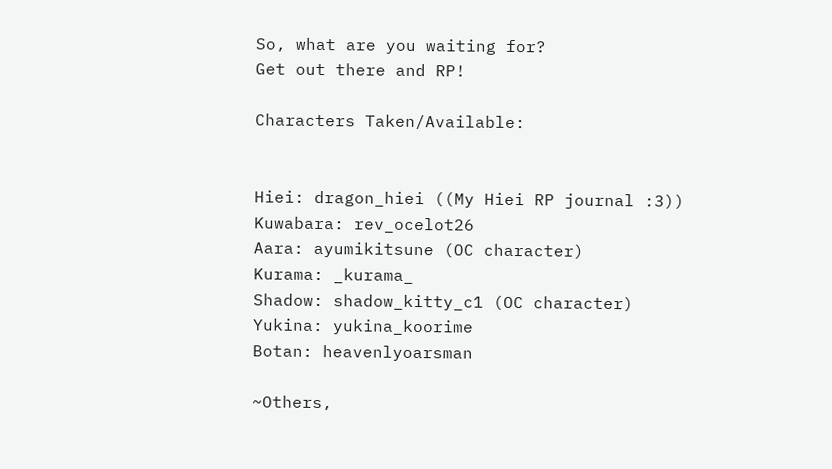So, what are you waiting for?
Get out there and RP!

Characters Taken/Available:


Hiei: dragon_hiei ((My Hiei RP journal :3))
Kuwabara: rev_ocelot26
Aara: ayumikitsune (OC character)
Kurama: _kurama_
Shadow: shadow_kitty_c1 (OC character)
Yukina: yukina_koorime
Botan: heavenlyoarsman

~Others,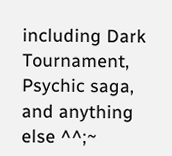including Dark Tournament, Psychic saga, and anything else ^^;~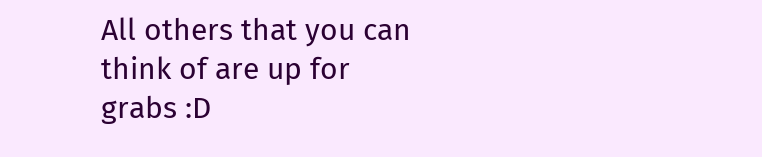All others that you can think of are up for grabs :D